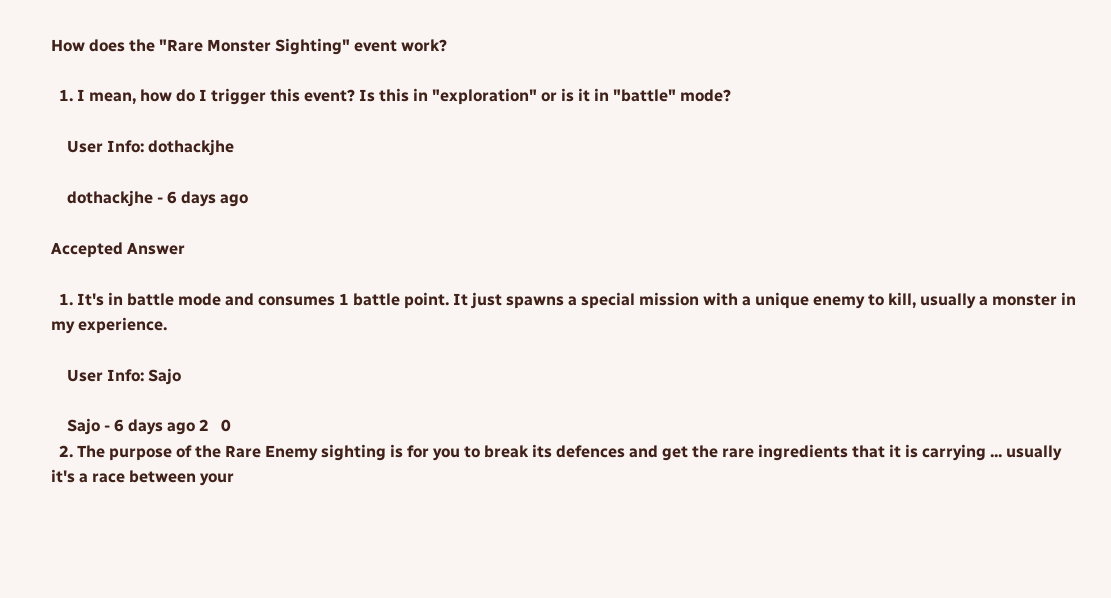How does the "Rare Monster Sighting" event work?

  1. I mean, how do I trigger this event? Is this in "exploration" or is it in "battle" mode?

    User Info: dothackjhe

    dothackjhe - 6 days ago

Accepted Answer

  1. It's in battle mode and consumes 1 battle point. It just spawns a special mission with a unique enemy to kill, usually a monster in my experience.

    User Info: Sajo

    Sajo - 6 days ago 2   0
  2. The purpose of the Rare Enemy sighting is for you to break its defences and get the rare ingredients that it is carrying ... usually it's a race between your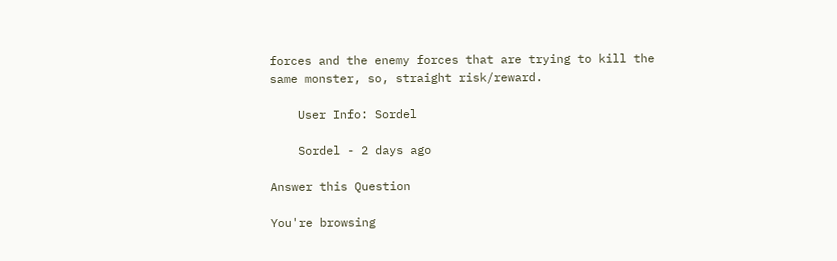forces and the enemy forces that are trying to kill the same monster, so, straight risk/reward.

    User Info: Sordel

    Sordel - 2 days ago

Answer this Question

You're browsing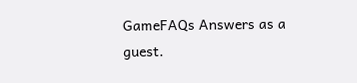GameFAQs Answers as a guest.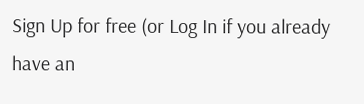Sign Up for free (or Log In if you already have an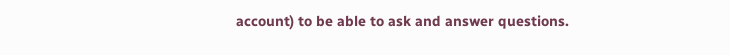account) to be able to ask and answer questions.